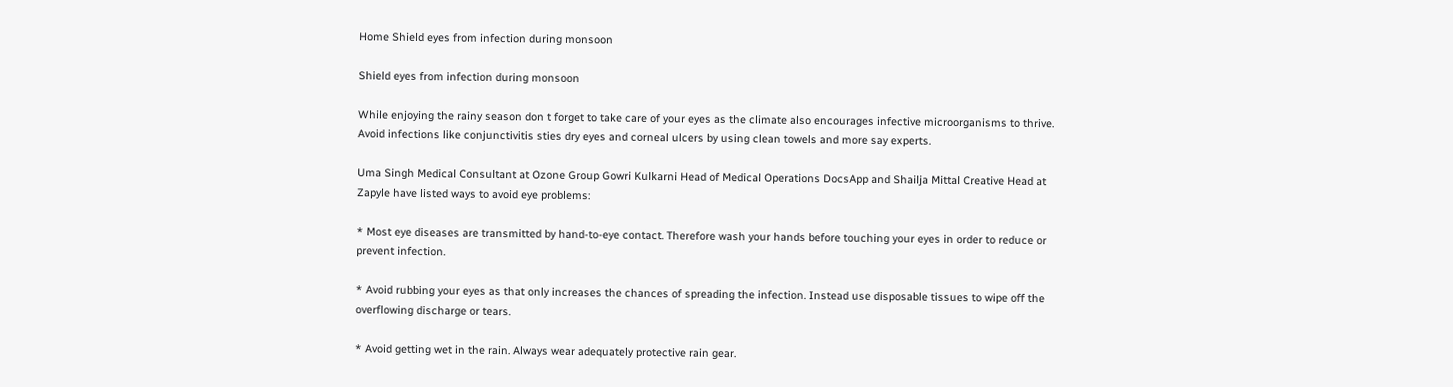Home Shield eyes from infection during monsoon

Shield eyes from infection during monsoon

While enjoying the rainy season don t forget to take care of your eyes as the climate also encourages infective microorganisms to thrive. Avoid infections like conjunctivitis sties dry eyes and corneal ulcers by using clean towels and more say experts.

Uma Singh Medical Consultant at Ozone Group Gowri Kulkarni Head of Medical Operations DocsApp and Shailja Mittal Creative Head at Zapyle have listed ways to avoid eye problems:

* Most eye diseases are transmitted by hand-to-eye contact. Therefore wash your hands before touching your eyes in order to reduce or prevent infection.

* Avoid rubbing your eyes as that only increases the chances of spreading the infection. Instead use disposable tissues to wipe off the overflowing discharge or tears.

* Avoid getting wet in the rain. Always wear adequately protective rain gear.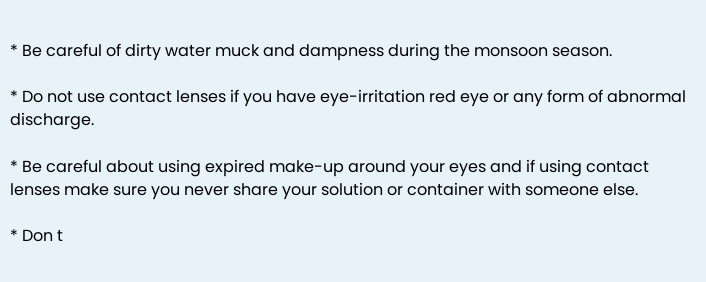* Be careful of dirty water muck and dampness during the monsoon season.

* Do not use contact lenses if you have eye-irritation red eye or any form of abnormal discharge.

* Be careful about using expired make-up around your eyes and if using contact lenses make sure you never share your solution or container with someone else.

* Don t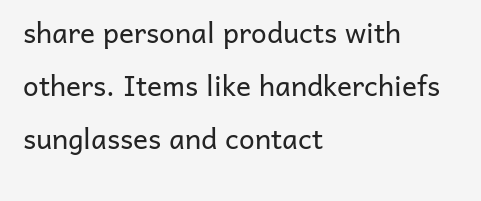share personal products with others. Items like handkerchiefs sunglasses and contact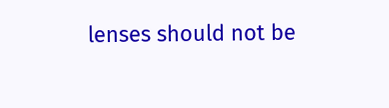lenses should not be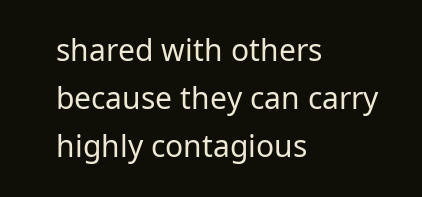shared with others because they can carry highly contagious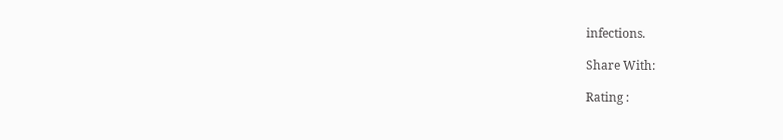infections.

Share With:

Rating :